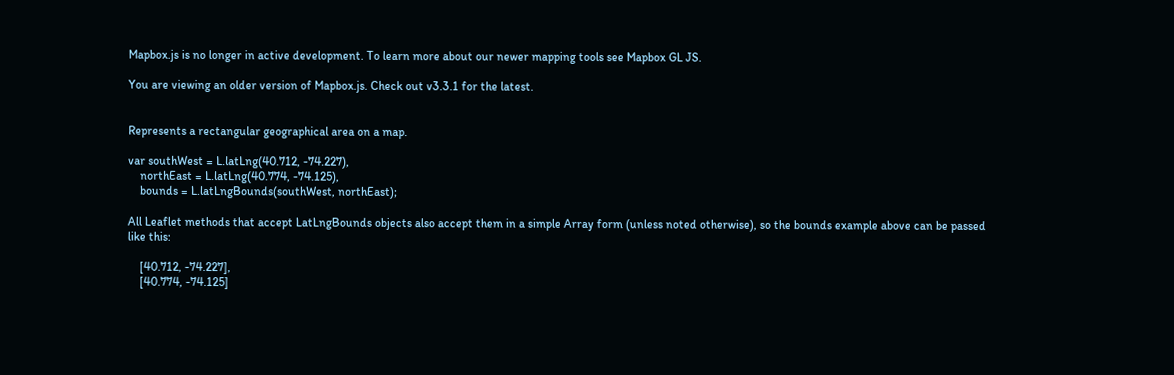Mapbox.js is no longer in active development. To learn more about our newer mapping tools see Mapbox GL JS.

You are viewing an older version of Mapbox.js. Check out v3.3.1 for the latest.


Represents a rectangular geographical area on a map.

var southWest = L.latLng(40.712, -74.227),
    northEast = L.latLng(40.774, -74.125),
    bounds = L.latLngBounds(southWest, northEast);

All Leaflet methods that accept LatLngBounds objects also accept them in a simple Array form (unless noted otherwise), so the bounds example above can be passed like this:

    [40.712, -74.227],
    [40.774, -74.125]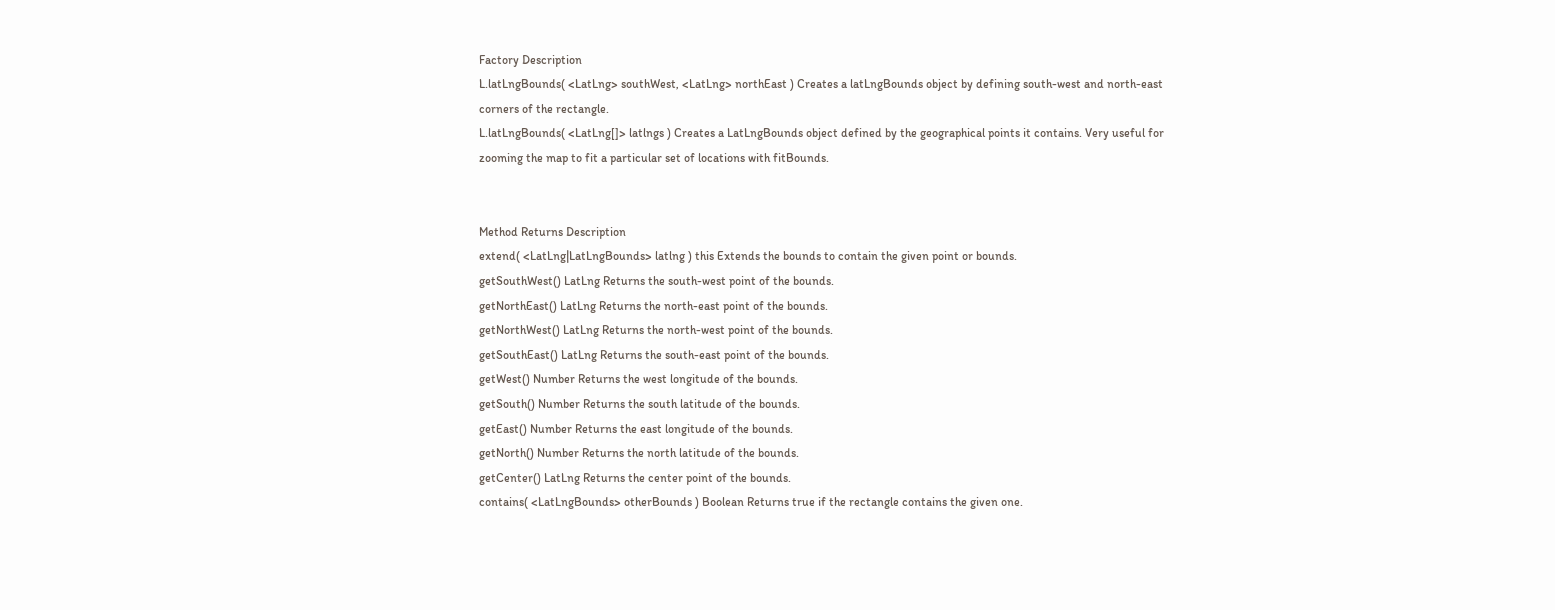Factory Description
L.latLngBounds( <LatLng> southWest, <LatLng> northEast ) Creates a latLngBounds object by defining south-west and north-east corners of the rectangle.
L.latLngBounds( <LatLng[]> latlngs ) Creates a LatLngBounds object defined by the geographical points it contains. Very useful for zooming the map to fit a particular set of locations with fitBounds.


Method Returns Description
extend( <LatLng|LatLngBounds> latlng ) this Extends the bounds to contain the given point or bounds.
getSouthWest() LatLng Returns the south-west point of the bounds.
getNorthEast() LatLng Returns the north-east point of the bounds.
getNorthWest() LatLng Returns the north-west point of the bounds.
getSouthEast() LatLng Returns the south-east point of the bounds.
getWest() Number Returns the west longitude of the bounds.
getSouth() Number Returns the south latitude of the bounds.
getEast() Number Returns the east longitude of the bounds.
getNorth() Number Returns the north latitude of the bounds.
getCenter() LatLng Returns the center point of the bounds.
contains( <LatLngBounds> otherBounds ) Boolean Returns true if the rectangle contains the given one.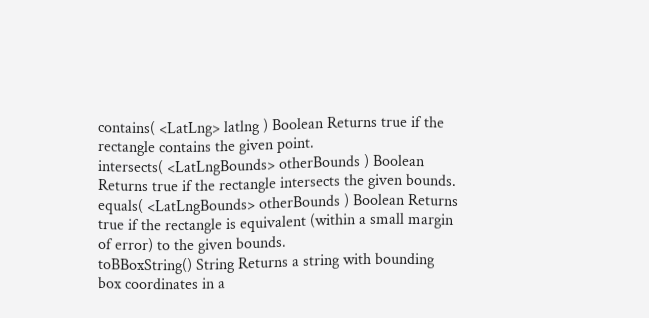contains( <LatLng> latlng ) Boolean Returns true if the rectangle contains the given point.
intersects( <LatLngBounds> otherBounds ) Boolean Returns true if the rectangle intersects the given bounds.
equals( <LatLngBounds> otherBounds ) Boolean Returns true if the rectangle is equivalent (within a small margin of error) to the given bounds.
toBBoxString() String Returns a string with bounding box coordinates in a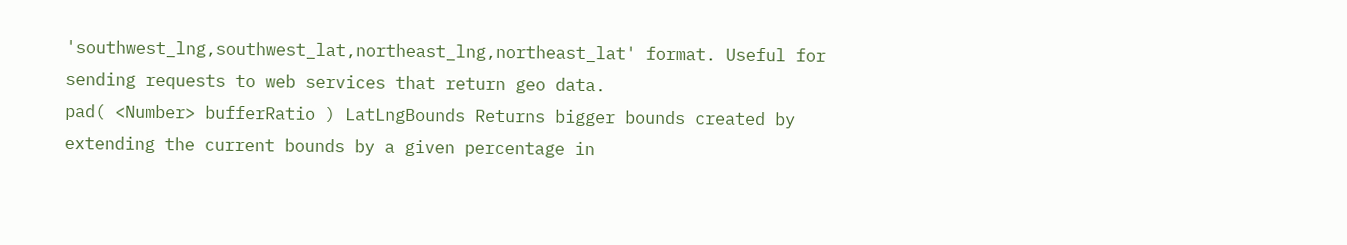'southwest_lng,southwest_lat,northeast_lng,northeast_lat' format. Useful for sending requests to web services that return geo data.
pad( <Number> bufferRatio ) LatLngBounds Returns bigger bounds created by extending the current bounds by a given percentage in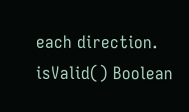each direction.
isValid() Boolean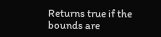Returns true if the bounds are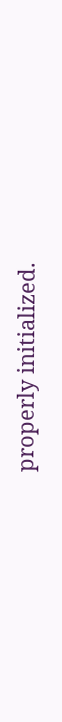properly initialized.